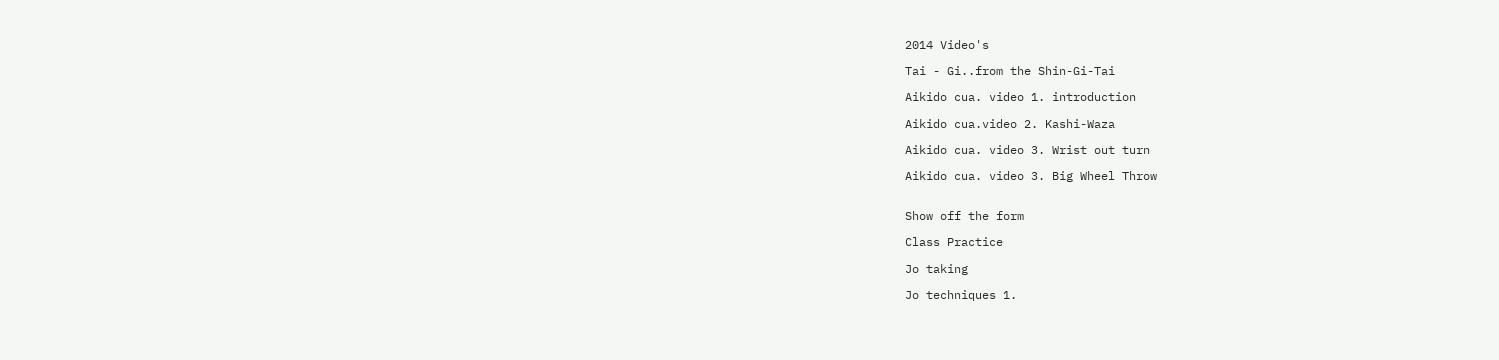2014 Video's

Tai - Gi..from the Shin-Gi-Tai

Aikido cua. video 1. introduction

Aikido cua.video 2. Kashi-Waza

Aikido cua. video 3. Wrist out turn

Aikido cua. video 3. Big Wheel Throw


Show off the form

Class Practice

Jo taking

Jo techniques 1.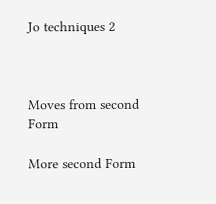Jo techniques 2



Moves from second Form

More second Form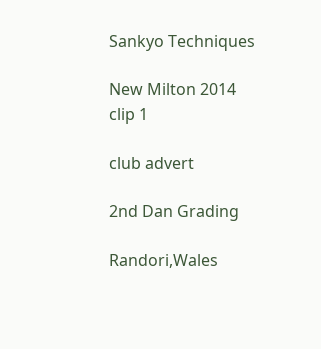Sankyo Techniques

New Milton 2014 clip 1

club advert

2nd Dan Grading

Randori,Wales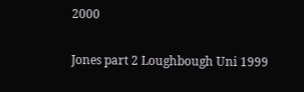2000

Jones part 2 Loughbough Uni 1999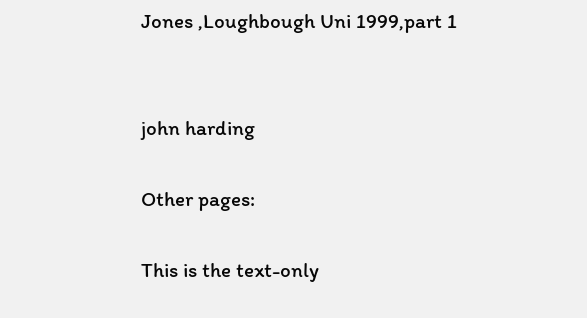Jones ,Loughbough Uni 1999,part 1


john harding

Other pages:

This is the text-only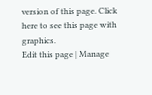version of this page. Click here to see this page with graphics.
Edit this page | Manage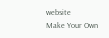website
Make Your Own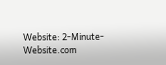Website: 2-Minute-Website.com